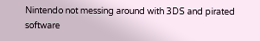Nintendo not messing around with 3DS and pirated software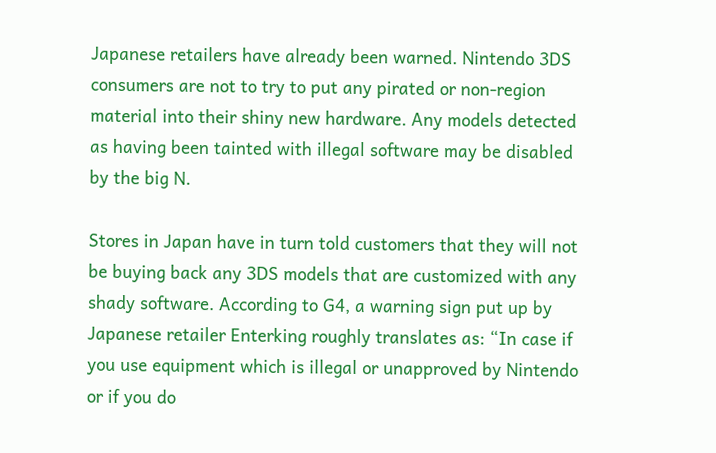Japanese retailers have already been warned. Nintendo 3DS consumers are not to try to put any pirated or non-region material into their shiny new hardware. Any models detected as having been tainted with illegal software may be disabled by the big N.

Stores in Japan have in turn told customers that they will not be buying back any 3DS models that are customized with any shady software. According to G4, a warning sign put up by Japanese retailer Enterking roughly translates as: “In case if you use equipment which is illegal or unapproved by Nintendo or if you do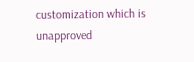customization which is unapproved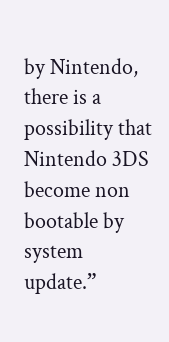by Nintendo, there is a possibility that Nintendo 3DS become non bootable by system update.”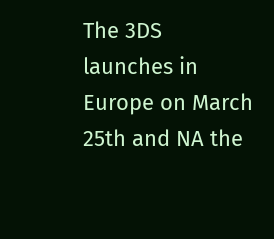The 3DS launches in Europe on March 25th and NA the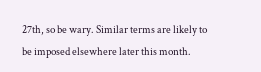27th, so be wary. Similar terms are likely to be imposed elsewhere later this month.